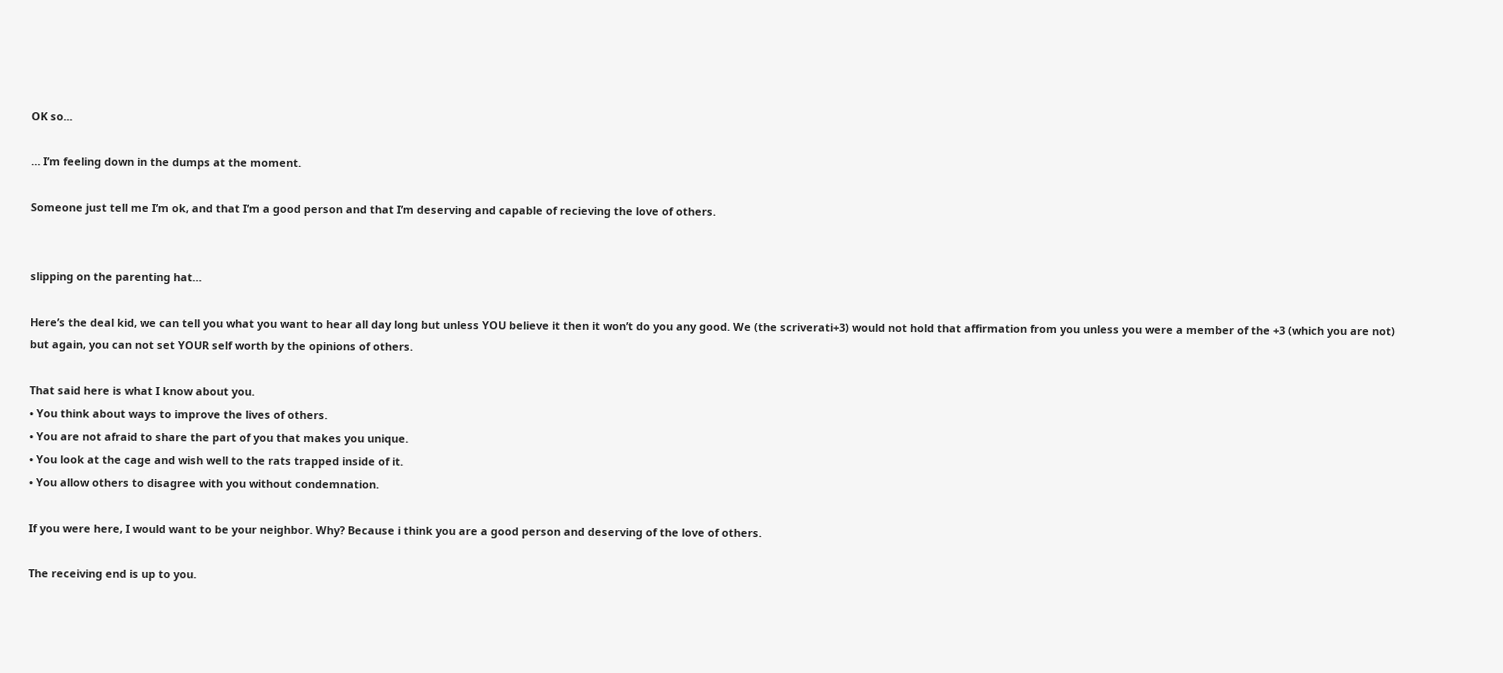OK so...

… I’m feeling down in the dumps at the moment.

Someone just tell me I’m ok, and that I’m a good person and that I’m deserving and capable of recieving the love of others.


slipping on the parenting hat…

Here’s the deal kid, we can tell you what you want to hear all day long but unless YOU believe it then it won’t do you any good. We (the scriverati+3) would not hold that affirmation from you unless you were a member of the +3 (which you are not) but again, you can not set YOUR self worth by the opinions of others.

That said here is what I know about you.
• You think about ways to improve the lives of others.
• You are not afraid to share the part of you that makes you unique.
• You look at the cage and wish well to the rats trapped inside of it.
• You allow others to disagree with you without condemnation.

If you were here, I would want to be your neighbor. Why? Because i think you are a good person and deserving of the love of others.

The receiving end is up to you.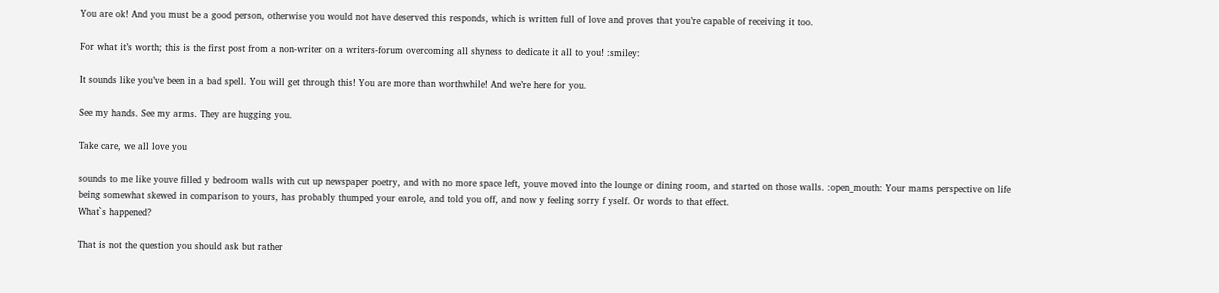You are ok! And you must be a good person, otherwise you would not have deserved this responds, which is written full of love and proves that you’re capable of receiving it too.

For what it’s worth; this is the first post from a non-writer on a writers-forum overcoming all shyness to dedicate it all to you! :smiley:

It sounds like you’ve been in a bad spell. You will get through this! You are more than worthwhile! And we’re here for you.

See my hands. See my arms. They are hugging you.

Take care, we all love you

sounds to me like youve filled y bedroom walls with cut up newspaper poetry, and with no more space left, youve moved into the lounge or dining room, and started on those walls. :open_mouth: Your mams perspective on life being somewhat skewed in comparison to yours, has probably thumped your earole, and told you off, and now y feeling sorry f yself. Or words to that effect.
What`s happened?

That is not the question you should ask but rather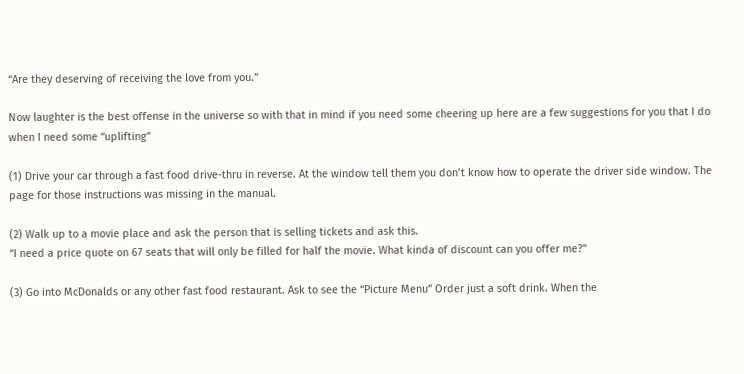“Are they deserving of receiving the love from you.”

Now laughter is the best offense in the universe so with that in mind if you need some cheering up here are a few suggestions for you that I do when I need some “uplifting”

(1) Drive your car through a fast food drive-thru in reverse. At the window tell them you don’t know how to operate the driver side window. The page for those instructions was missing in the manual.

(2) Walk up to a movie place and ask the person that is selling tickets and ask this.
“I need a price quote on 67 seats that will only be filled for half the movie. What kinda of discount can you offer me?”

(3) Go into McDonalds or any other fast food restaurant. Ask to see the “Picture Menu” Order just a soft drink. When the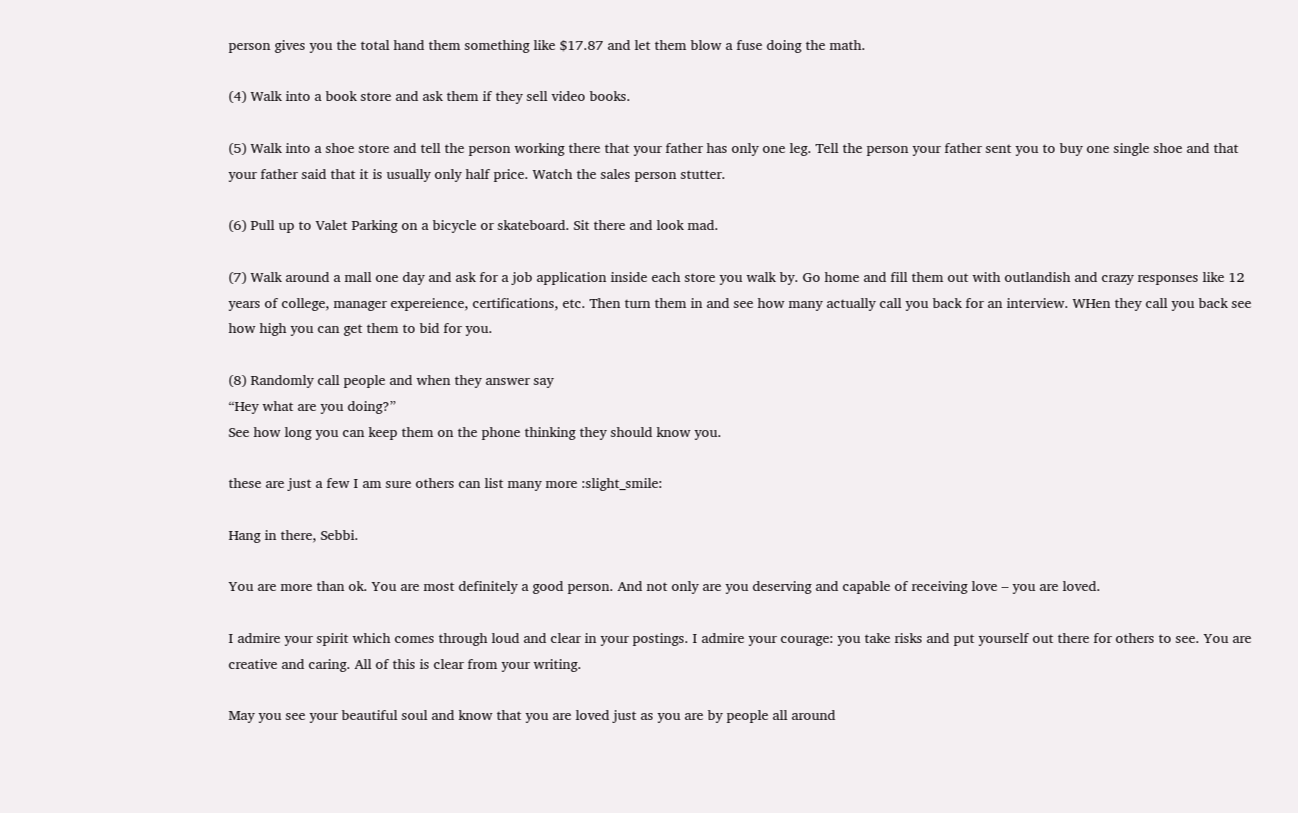person gives you the total hand them something like $17.87 and let them blow a fuse doing the math.

(4) Walk into a book store and ask them if they sell video books.

(5) Walk into a shoe store and tell the person working there that your father has only one leg. Tell the person your father sent you to buy one single shoe and that your father said that it is usually only half price. Watch the sales person stutter.

(6) Pull up to Valet Parking on a bicycle or skateboard. Sit there and look mad.

(7) Walk around a mall one day and ask for a job application inside each store you walk by. Go home and fill them out with outlandish and crazy responses like 12 years of college, manager expereience, certifications, etc. Then turn them in and see how many actually call you back for an interview. WHen they call you back see how high you can get them to bid for you.

(8) Randomly call people and when they answer say
“Hey what are you doing?”
See how long you can keep them on the phone thinking they should know you.

these are just a few I am sure others can list many more :slight_smile:

Hang in there, Sebbi.

You are more than ok. You are most definitely a good person. And not only are you deserving and capable of receiving love – you are loved.

I admire your spirit which comes through loud and clear in your postings. I admire your courage: you take risks and put yourself out there for others to see. You are creative and caring. All of this is clear from your writing.

May you see your beautiful soul and know that you are loved just as you are by people all around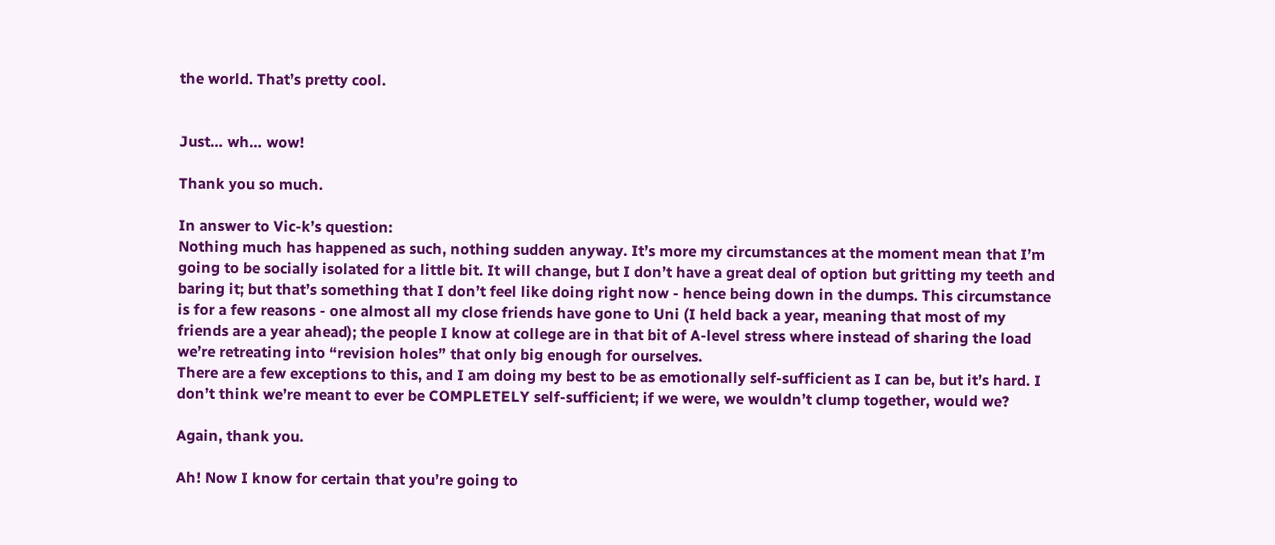the world. That’s pretty cool.


Just… wh… wow!

Thank you so much.

In answer to Vic-k’s question:
Nothing much has happened as such, nothing sudden anyway. It’s more my circumstances at the moment mean that I’m going to be socially isolated for a little bit. It will change, but I don’t have a great deal of option but gritting my teeth and baring it; but that’s something that I don’t feel like doing right now - hence being down in the dumps. This circumstance is for a few reasons - one almost all my close friends have gone to Uni (I held back a year, meaning that most of my friends are a year ahead); the people I know at college are in that bit of A-level stress where instead of sharing the load we’re retreating into “revision holes” that only big enough for ourselves.
There are a few exceptions to this, and I am doing my best to be as emotionally self-sufficient as I can be, but it’s hard. I don’t think we’re meant to ever be COMPLETELY self-sufficient; if we were, we wouldn’t clump together, would we?

Again, thank you.

Ah! Now I know for certain that you’re going to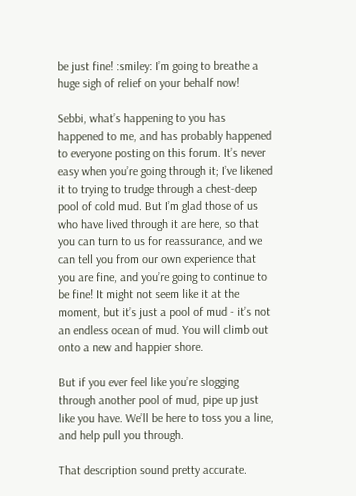be just fine! :smiley: I’m going to breathe a huge sigh of relief on your behalf now!

Sebbi, what’s happening to you has happened to me, and has probably happened to everyone posting on this forum. It’s never easy when you’re going through it; I’ve likened it to trying to trudge through a chest-deep pool of cold mud. But I’m glad those of us who have lived through it are here, so that you can turn to us for reassurance, and we can tell you from our own experience that you are fine, and you’re going to continue to be fine! It might not seem like it at the moment, but it’s just a pool of mud - it’s not an endless ocean of mud. You will climb out onto a new and happier shore.

But if you ever feel like you’re slogging through another pool of mud, pipe up just like you have. We’ll be here to toss you a line, and help pull you through.

That description sound pretty accurate.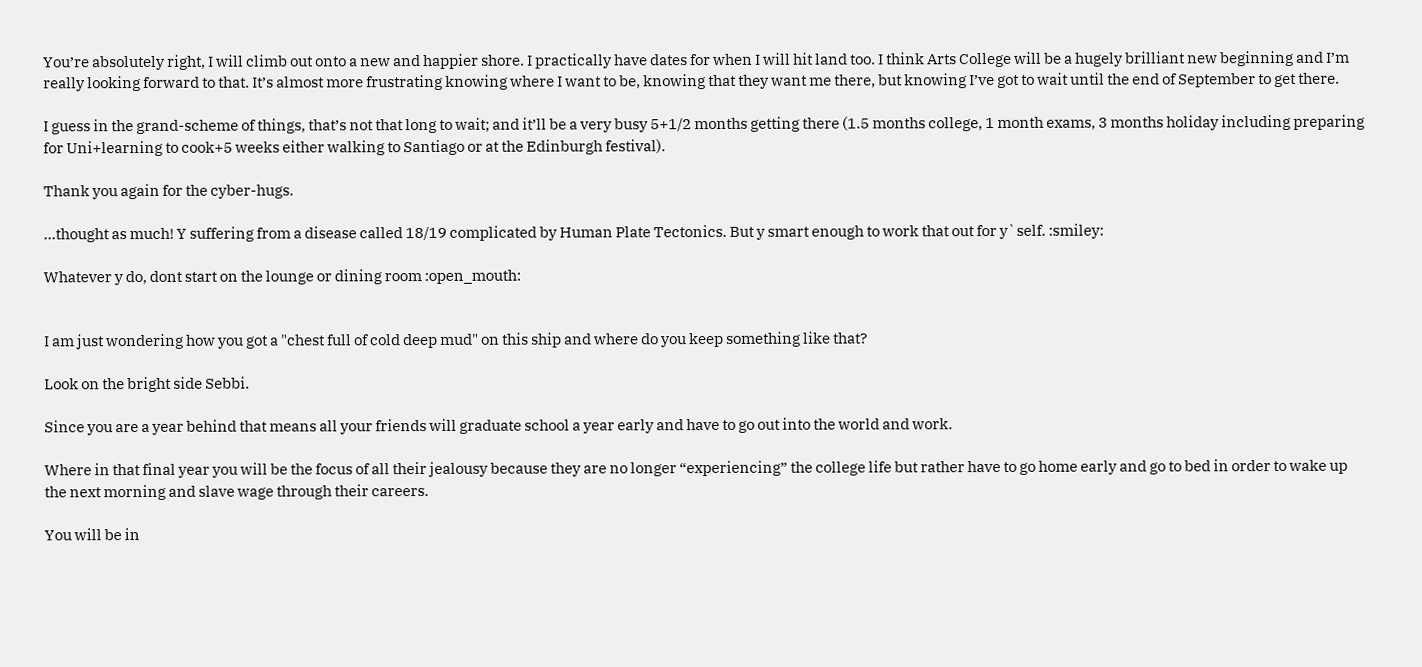You’re absolutely right, I will climb out onto a new and happier shore. I practically have dates for when I will hit land too. I think Arts College will be a hugely brilliant new beginning and I’m really looking forward to that. It’s almost more frustrating knowing where I want to be, knowing that they want me there, but knowing I’ve got to wait until the end of September to get there.

I guess in the grand-scheme of things, that’s not that long to wait; and it’ll be a very busy 5+1/2 months getting there (1.5 months college, 1 month exams, 3 months holiday including preparing for Uni+learning to cook+5 weeks either walking to Santiago or at the Edinburgh festival).

Thank you again for the cyber-hugs.

…thought as much! Y suffering from a disease called 18/19 complicated by Human Plate Tectonics. But y smart enough to work that out for y`self. :smiley:

Whatever y do, dont start on the lounge or dining room :open_mouth:


I am just wondering how you got a "chest full of cold deep mud" on this ship and where do you keep something like that?

Look on the bright side Sebbi.

Since you are a year behind that means all your friends will graduate school a year early and have to go out into the world and work.

Where in that final year you will be the focus of all their jealousy because they are no longer “experiencing” the college life but rather have to go home early and go to bed in order to wake up the next morning and slave wage through their careers.

You will be in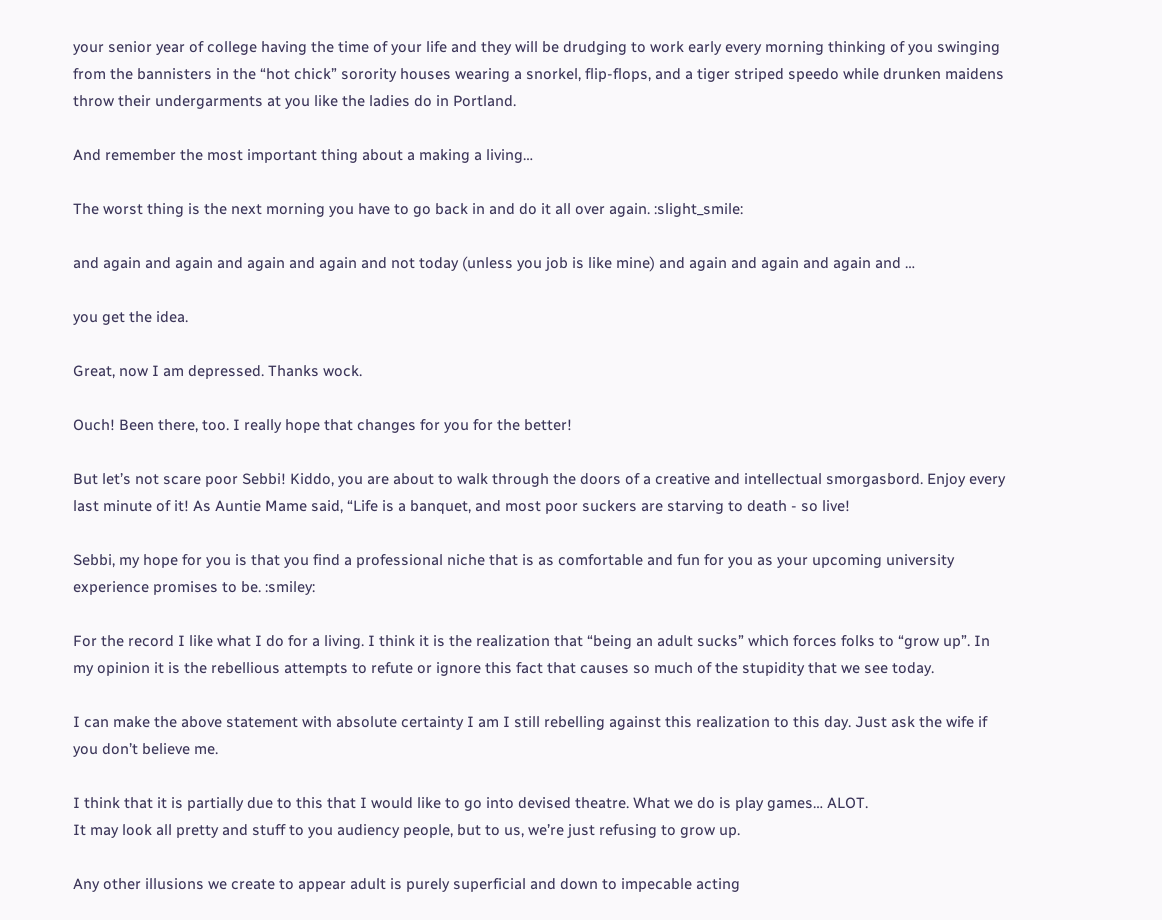your senior year of college having the time of your life and they will be drudging to work early every morning thinking of you swinging from the bannisters in the “hot chick” sorority houses wearing a snorkel, flip-flops, and a tiger striped speedo while drunken maidens throw their undergarments at you like the ladies do in Portland.

And remember the most important thing about a making a living…

The worst thing is the next morning you have to go back in and do it all over again. :slight_smile:

and again and again and again and again and not today (unless you job is like mine) and again and again and again and …

you get the idea.

Great, now I am depressed. Thanks wock.

Ouch! Been there, too. I really hope that changes for you for the better!

But let’s not scare poor Sebbi! Kiddo, you are about to walk through the doors of a creative and intellectual smorgasbord. Enjoy every last minute of it! As Auntie Mame said, “Life is a banquet, and most poor suckers are starving to death - so live!

Sebbi, my hope for you is that you find a professional niche that is as comfortable and fun for you as your upcoming university experience promises to be. :smiley:

For the record I like what I do for a living. I think it is the realization that “being an adult sucks” which forces folks to “grow up”. In my opinion it is the rebellious attempts to refute or ignore this fact that causes so much of the stupidity that we see today.

I can make the above statement with absolute certainty I am I still rebelling against this realization to this day. Just ask the wife if you don’t believe me.

I think that it is partially due to this that I would like to go into devised theatre. What we do is play games… ALOT.
It may look all pretty and stuff to you audiency people, but to us, we’re just refusing to grow up.

Any other illusions we create to appear adult is purely superficial and down to impecable acting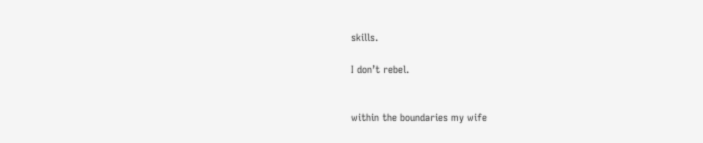skills.

I don’t rebel.


within the boundaries my wife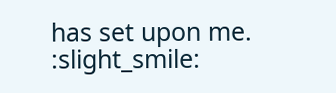has set upon me. :slight_smile: